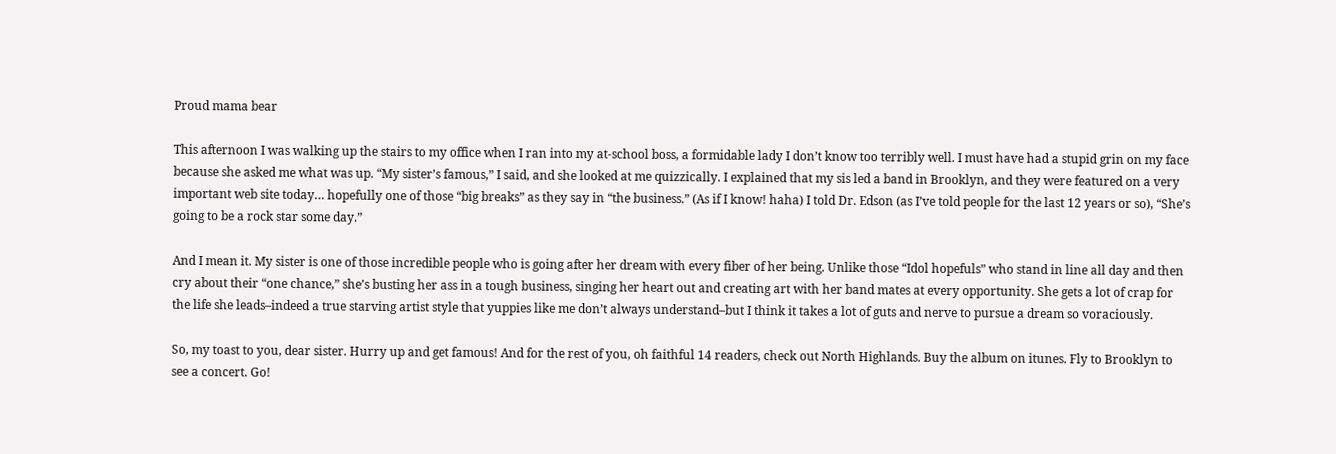Proud mama bear

This afternoon I was walking up the stairs to my office when I ran into my at-school boss, a formidable lady I don’t know too terribly well. I must have had a stupid grin on my face because she asked me what was up. “My sister’s famous,” I said, and she looked at me quizzically. I explained that my sis led a band in Brooklyn, and they were featured on a very important web site today… hopefully one of those “big breaks” as they say in “the business.” (As if I know! haha) I told Dr. Edson (as I’ve told people for the last 12 years or so), “She’s going to be a rock star some day.”

And I mean it. My sister is one of those incredible people who is going after her dream with every fiber of her being. Unlike those “Idol hopefuls” who stand in line all day and then cry about their “one chance,” she’s busting her ass in a tough business, singing her heart out and creating art with her band mates at every opportunity. She gets a lot of crap for the life she leads–indeed a true starving artist style that yuppies like me don’t always understand–but I think it takes a lot of guts and nerve to pursue a dream so voraciously.

So, my toast to you, dear sister. Hurry up and get famous! And for the rest of you, oh faithful 14 readers, check out North Highlands. Buy the album on itunes. Fly to Brooklyn to see a concert. Go!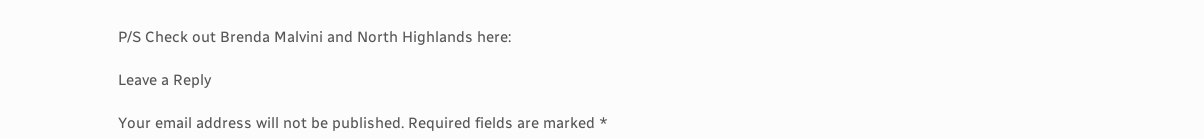P/S Check out Brenda Malvini and North Highlands here:

Leave a Reply

Your email address will not be published. Required fields are marked *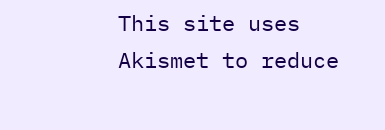This site uses Akismet to reduce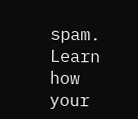spam. Learn how your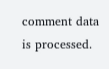comment data is processed.